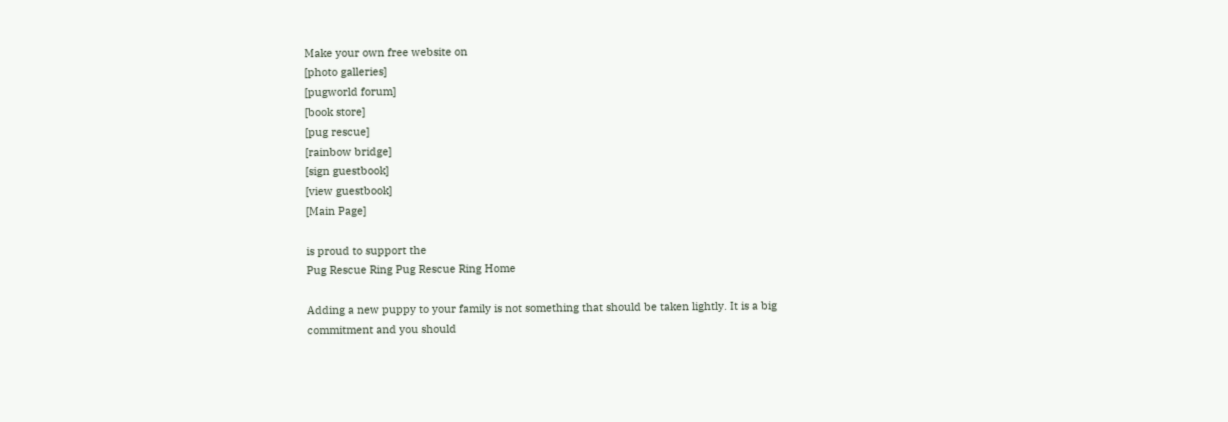Make your own free website on
[photo galleries]
[pugworld forum]
[book store]
[pug rescue]
[rainbow bridge]
[sign guestbook]
[view guestbook]
[Main Page]

is proud to support the
Pug Rescue Ring Pug Rescue Ring Home

Adding a new puppy to your family is not something that should be taken lightly. It is a big commitment and you should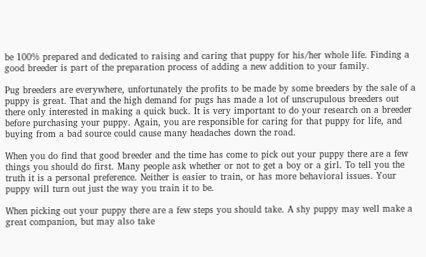be 100% prepared and dedicated to raising and caring that puppy for his/her whole life. Finding a good breeder is part of the preparation process of adding a new addition to your family.

Pug breeders are everywhere, unfortunately the profits to be made by some breeders by the sale of a puppy is great. That and the high demand for pugs has made a lot of unscrupulous breeders out there only interested in making a quick buck. It is very important to do your research on a breeder before purchasing your puppy. Again, you are responsible for caring for that puppy for life, and buying from a bad source could cause many headaches down the road.

When you do find that good breeder and the time has come to pick out your puppy there are a few things you should do first. Many people ask whether or not to get a boy or a girl. To tell you the truth it is a personal preference. Neither is easier to train, or has more behavioral issues. Your puppy will turn out just the way you train it to be.

When picking out your puppy there are a few steps you should take. A shy puppy may well make a great companion, but may also take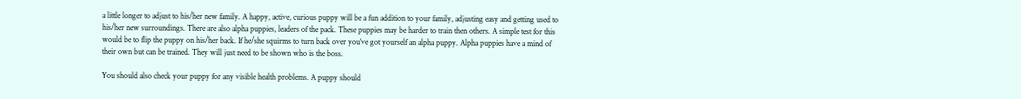a little longer to adjust to his/her new family. A happy, active, curious puppy will be a fun addition to your family, adjusting easy and getting used to his/her new surroundings. There are also alpha puppies, leaders of the pack. These puppies may be harder to train then others. A simple test for this would be to flip the puppy on his/her back. If he/she squirms to turn back over you’ve got yourself an alpha puppy. Alpha puppies have a mind of their own but can be trained. They will just need to be shown who is the boss.

You should also check your puppy for any visible health problems. A puppy should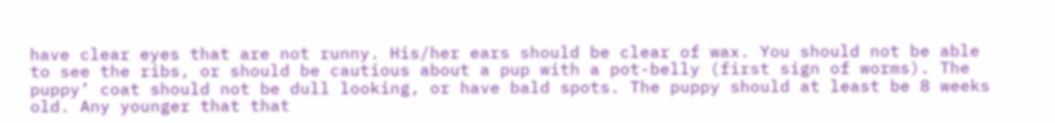have clear eyes that are not runny. His/her ears should be clear of wax. You should not be able to see the ribs, or should be cautious about a pup with a pot-belly (first sign of worms). The puppy’ coat should not be dull looking, or have bald spots. The puppy should at least be 8 weeks old. Any younger that that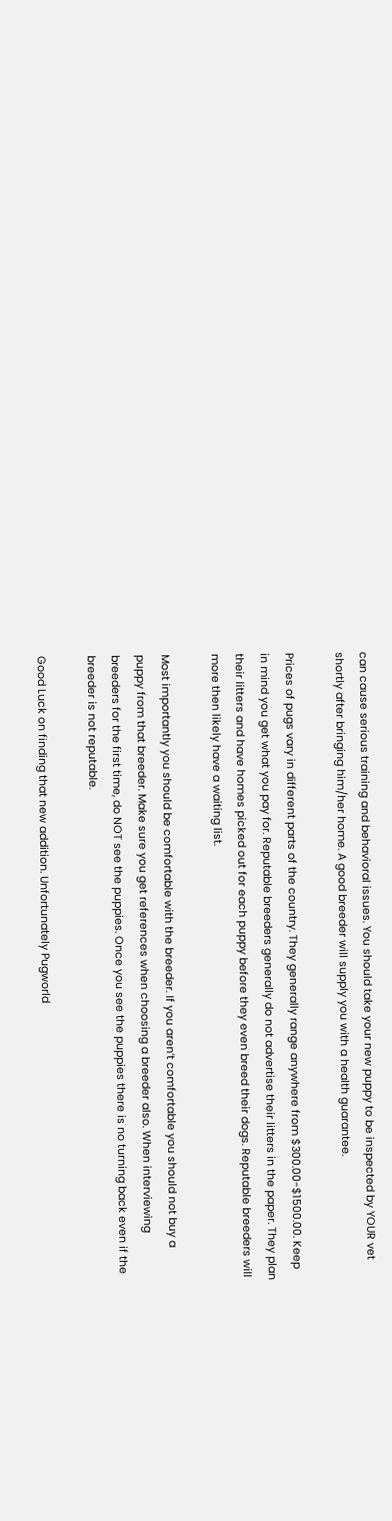can cause serious training and behavioral issues. You should take your new puppy to be inspected by YOUR vet shortly after bringing him/her home. A good breeder will supply you with a health guarantee.

Prices of pugs vary in different parts of the country. They generally range anywhere from $300.00-$1500.00. Keep in mind you get what you pay for. Reputable breeders generally do not advertise their litters in the paper. They plan their litters and have homes picked out for each puppy before they even breed their dogs. Reputable breeders will more then likely have a waiting list.

Most importantly you should be comfortable with the breeder. If you aren’t comfortable you should not buy a puppy from that breeder. Make sure you get references when choosing a breeder also. When interviewing breeders for the first time, do NOT see the puppies. Once you see the puppies there is no turning back even if the breeder is not reputable.

Good Luck on finding that new addition. Unfortunately Pugworld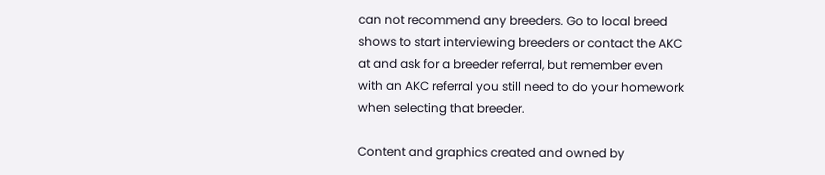can not recommend any breeders. Go to local breed shows to start interviewing breeders or contact the AKC at and ask for a breeder referral, but remember even with an AKC referral you still need to do your homework when selecting that breeder.

Content and graphics created and owned by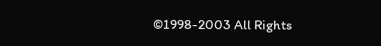©1998-2003 All Rights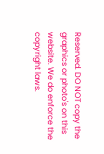Reserved. DO NOT copy the graphics or photo's on this website. We do enforce the copyright laws.